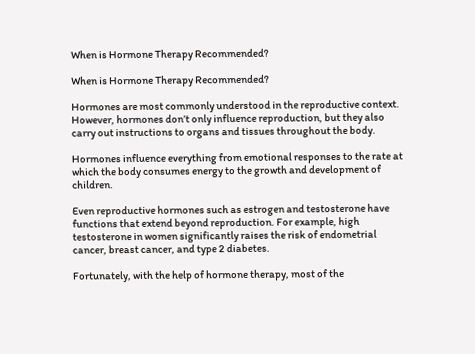When is Hormone Therapy Recommended?

When is Hormone Therapy Recommended?

Hormones are most commonly understood in the reproductive context. However, hormones don’t only influence reproduction, but they also carry out instructions to organs and tissues throughout the body.

Hormones influence everything from emotional responses to the rate at which the body consumes energy to the growth and development of children.

Even reproductive hormones such as estrogen and testosterone have functions that extend beyond reproduction. For example, high testosterone in women significantly raises the risk of endometrial cancer, breast cancer, and type 2 diabetes.

Fortunately, with the help of hormone therapy, most of the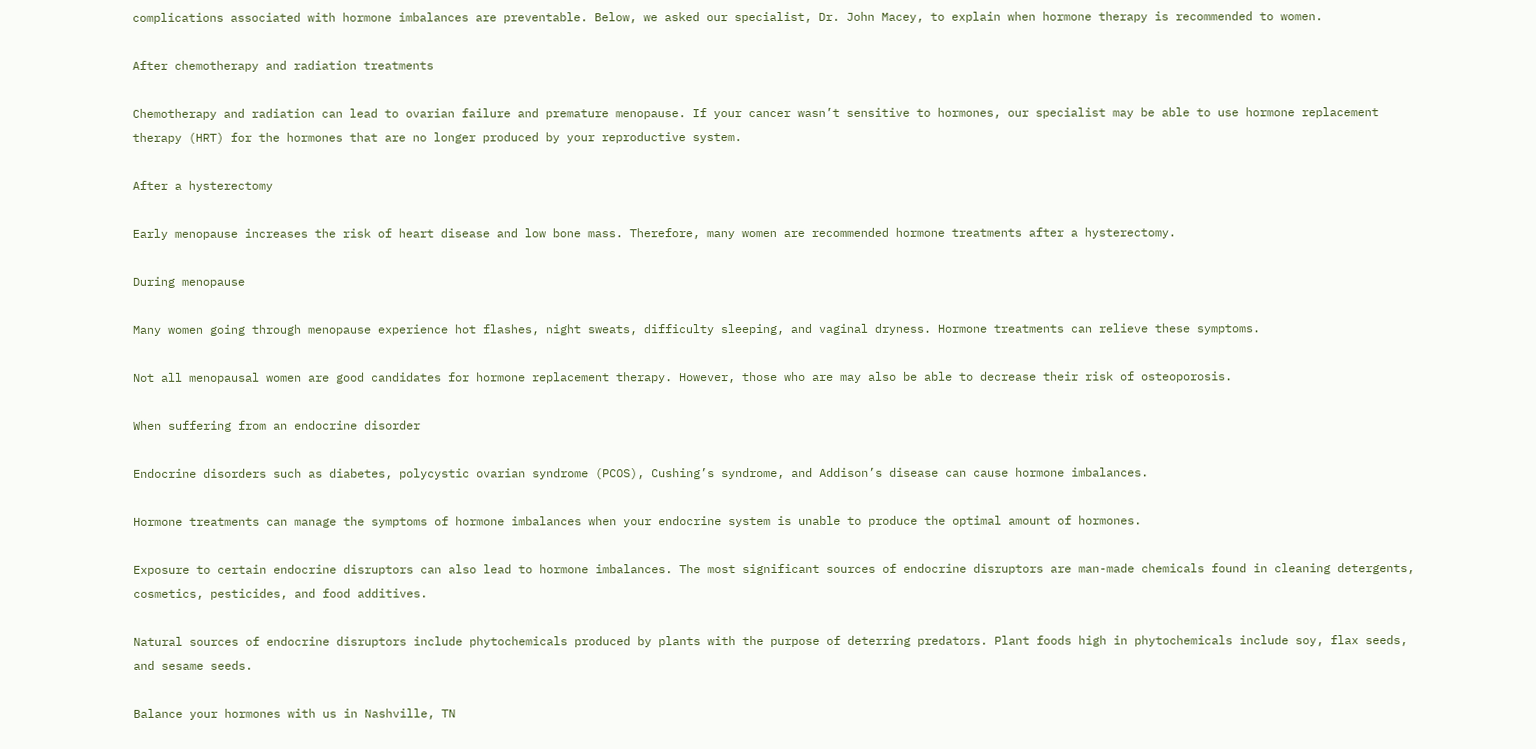complications associated with hormone imbalances are preventable. Below, we asked our specialist, Dr. John Macey, to explain when hormone therapy is recommended to women.

After chemotherapy and radiation treatments

Chemotherapy and radiation can lead to ovarian failure and premature menopause. If your cancer wasn’t sensitive to hormones, our specialist may be able to use hormone replacement therapy (HRT) for the hormones that are no longer produced by your reproductive system.

After a hysterectomy

Early menopause increases the risk of heart disease and low bone mass. Therefore, many women are recommended hormone treatments after a hysterectomy.

During menopause

Many women going through menopause experience hot flashes, night sweats, difficulty sleeping, and vaginal dryness. Hormone treatments can relieve these symptoms.

Not all menopausal women are good candidates for hormone replacement therapy. However, those who are may also be able to decrease their risk of osteoporosis.

When suffering from an endocrine disorder

Endocrine disorders such as diabetes, polycystic ovarian syndrome (PCOS), Cushing’s syndrome, and Addison’s disease can cause hormone imbalances.

Hormone treatments can manage the symptoms of hormone imbalances when your endocrine system is unable to produce the optimal amount of hormones.

Exposure to certain endocrine disruptors can also lead to hormone imbalances. The most significant sources of endocrine disruptors are man-made chemicals found in cleaning detergents, cosmetics, pesticides, and food additives.

Natural sources of endocrine disruptors include phytochemicals produced by plants with the purpose of deterring predators. Plant foods high in phytochemicals include soy, flax seeds, and sesame seeds.

Balance your hormones with us in Nashville, TN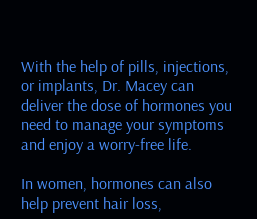With the help of pills, injections, or implants, Dr. Macey can deliver the dose of hormones you need to manage your symptoms and enjoy a worry-free life.

In women, hormones can also help prevent hair loss,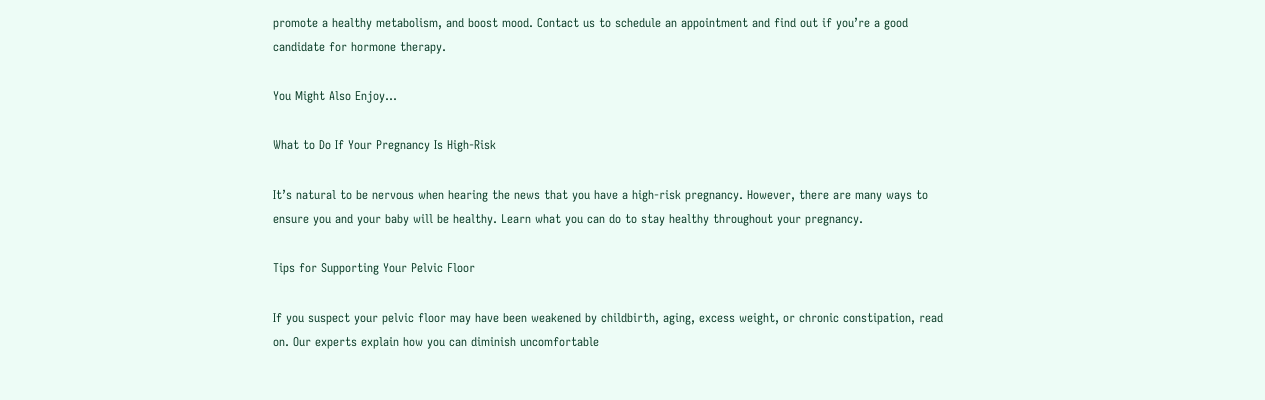promote a healthy metabolism, and boost mood. Contact us to schedule an appointment and find out if you’re a good candidate for hormone therapy.

You Might Also Enjoy...

What to Do If Your Pregnancy Is High-Risk

It’s natural to be nervous when hearing the news that you have a high-risk pregnancy. However, there are many ways to ensure you and your baby will be healthy. Learn what you can do to stay healthy throughout your pregnancy.

Tips for Supporting Your Pelvic Floor

If you suspect your pelvic floor may have been weakened by childbirth, aging, excess weight, or chronic constipation, read on. Our experts explain how you can diminish uncomfortable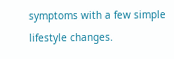symptoms with a few simple lifestyle changes.